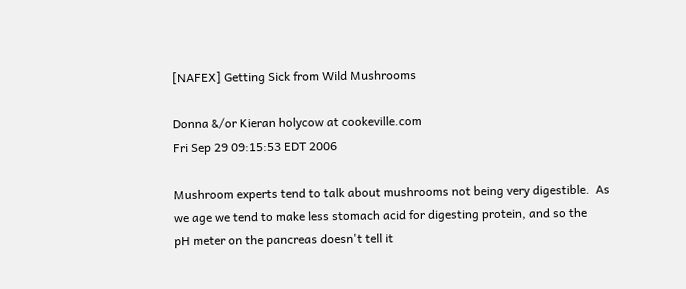[NAFEX] Getting Sick from Wild Mushrooms

Donna &/or Kieran holycow at cookeville.com
Fri Sep 29 09:15:53 EDT 2006

Mushroom experts tend to talk about mushrooms not being very digestible.  As
we age we tend to make less stomach acid for digesting protein, and so the
pH meter on the pancreas doesn't tell it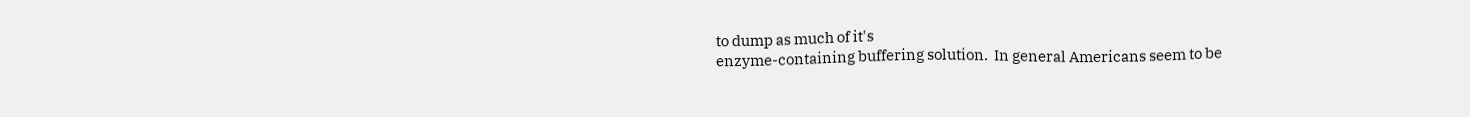to dump as much of it's
enzyme-containing buffering solution.  In general Americans seem to be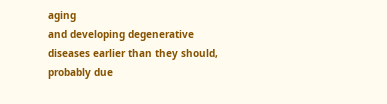aging
and developing degenerative diseases earlier than they should, probably due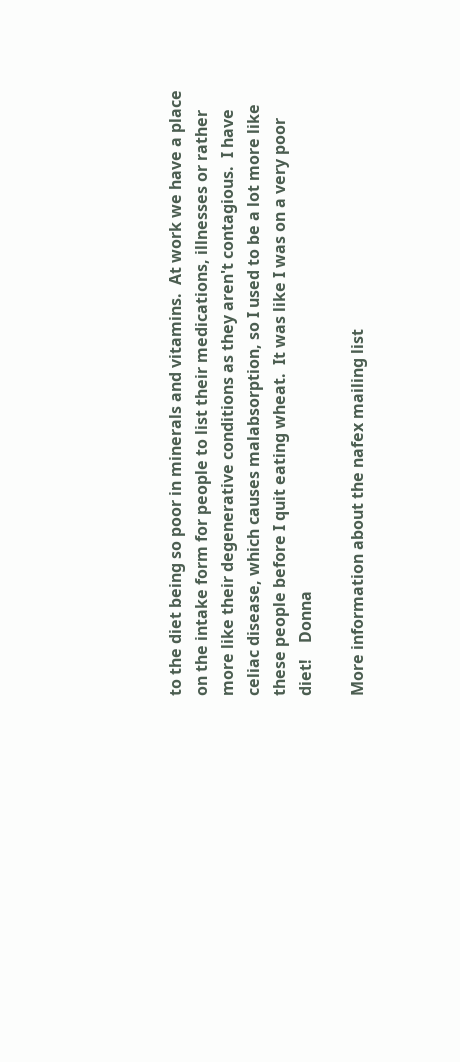to the diet being so poor in minerals and vitamins.  At work we have a place
on the intake form for people to list their medications, illnesses or rather
more like their degenerative conditions as they aren't contagious.  I have
celiac disease, which causes malabsorption, so I used to be a lot more like
these people before I quit eating wheat.  It was like I was on a very poor
diet!    Donna

More information about the nafex mailing list